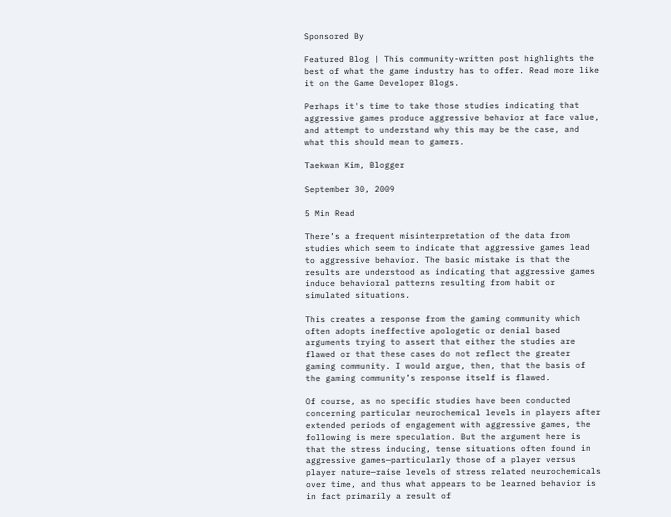Sponsored By

Featured Blog | This community-written post highlights the best of what the game industry has to offer. Read more like it on the Game Developer Blogs.

Perhaps it's time to take those studies indicating that aggressive games produce aggressive behavior at face value, and attempt to understand why this may be the case, and what this should mean to gamers.

Taekwan Kim, Blogger

September 30, 2009

5 Min Read

There’s a frequent misinterpretation of the data from studies which seem to indicate that aggressive games lead to aggressive behavior. The basic mistake is that the results are understood as indicating that aggressive games induce behavioral patterns resulting from habit or simulated situations.

This creates a response from the gaming community which often adopts ineffective apologetic or denial based arguments trying to assert that either the studies are flawed or that these cases do not reflect the greater gaming community. I would argue, then, that the basis of the gaming community’s response itself is flawed.

Of course, as no specific studies have been conducted concerning particular neurochemical levels in players after extended periods of engagement with aggressive games, the following is mere speculation. But the argument here is that the stress inducing, tense situations often found in aggressive games—particularly those of a player versus player nature—raise levels of stress related neurochemicals over time, and thus what appears to be learned behavior is in fact primarily a result of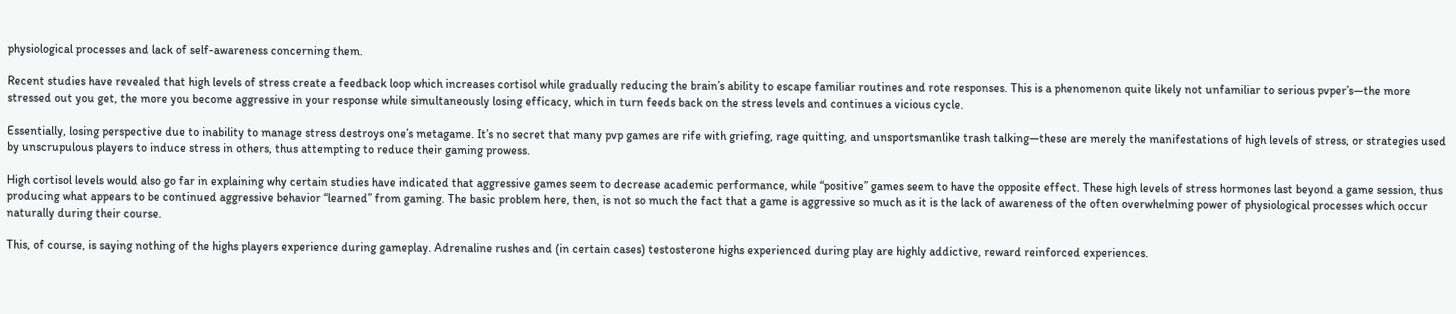physiological processes and lack of self-awareness concerning them.

Recent studies have revealed that high levels of stress create a feedback loop which increases cortisol while gradually reducing the brain’s ability to escape familiar routines and rote responses. This is a phenomenon quite likely not unfamiliar to serious pvper’s—the more stressed out you get, the more you become aggressive in your response while simultaneously losing efficacy, which in turn feeds back on the stress levels and continues a vicious cycle.

Essentially, losing perspective due to inability to manage stress destroys one’s metagame. It’s no secret that many pvp games are rife with griefing, rage quitting, and unsportsmanlike trash talking—these are merely the manifestations of high levels of stress, or strategies used by unscrupulous players to induce stress in others, thus attempting to reduce their gaming prowess.

High cortisol levels would also go far in explaining why certain studies have indicated that aggressive games seem to decrease academic performance, while “positive” games seem to have the opposite effect. These high levels of stress hormones last beyond a game session, thus producing what appears to be continued aggressive behavior “learned” from gaming. The basic problem here, then, is not so much the fact that a game is aggressive so much as it is the lack of awareness of the often overwhelming power of physiological processes which occur naturally during their course.

This, of course, is saying nothing of the highs players experience during gameplay. Adrenaline rushes and (in certain cases) testosterone highs experienced during play are highly addictive, reward reinforced experiences.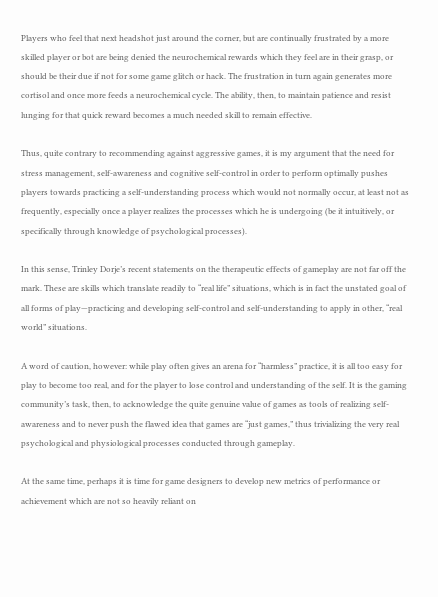Players who feel that next headshot just around the corner, but are continually frustrated by a more skilled player or bot are being denied the neurochemical rewards which they feel are in their grasp, or should be their due if not for some game glitch or hack. The frustration in turn again generates more cortisol and once more feeds a neurochemical cycle. The ability, then, to maintain patience and resist lunging for that quick reward becomes a much needed skill to remain effective.

Thus, quite contrary to recommending against aggressive games, it is my argument that the need for stress management, self-awareness and cognitive self-control in order to perform optimally pushes players towards practicing a self-understanding process which would not normally occur, at least not as frequently, especially once a player realizes the processes which he is undergoing (be it intuitively, or specifically through knowledge of psychological processes).

In this sense, Trinley Dorje’s recent statements on the therapeutic effects of gameplay are not far off the mark. These are skills which translate readily to “real life” situations, which is in fact the unstated goal of all forms of play—practicing and developing self-control and self-understanding to apply in other, “real world” situations.

A word of caution, however: while play often gives an arena for “harmless” practice, it is all too easy for play to become too real, and for the player to lose control and understanding of the self. It is the gaming community’s task, then, to acknowledge the quite genuine value of games as tools of realizing self-awareness and to never push the flawed idea that games are “just games,” thus trivializing the very real psychological and physiological processes conducted through gameplay.

At the same time, perhaps it is time for game designers to develop new metrics of performance or achievement which are not so heavily reliant on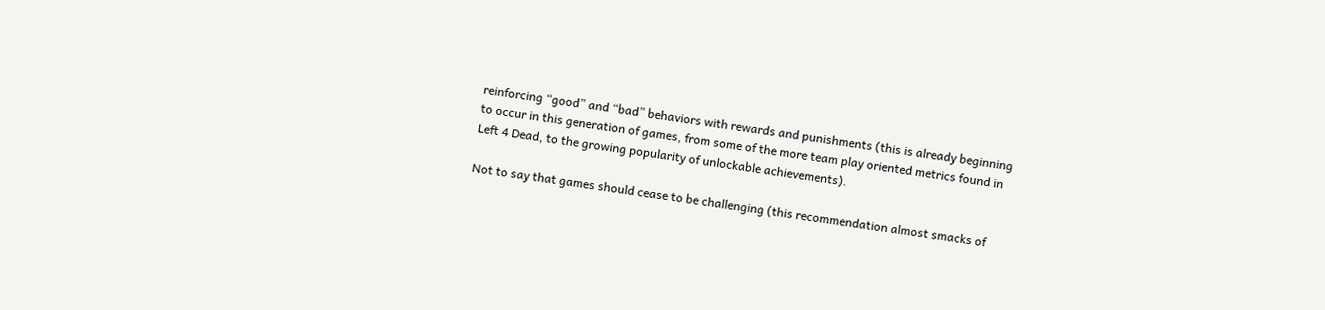reinforcing “good” and “bad” behaviors with rewards and punishments (this is already beginning to occur in this generation of games, from some of the more team play oriented metrics found in Left 4 Dead, to the growing popularity of unlockable achievements).

Not to say that games should cease to be challenging (this recommendation almost smacks of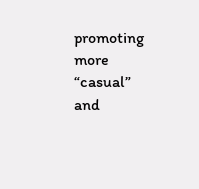promoting more “casual” and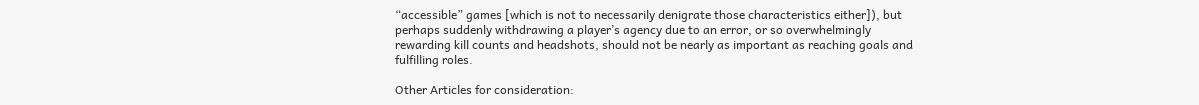“accessible” games [which is not to necessarily denigrate those characteristics either]), but perhaps suddenly withdrawing a player’s agency due to an error, or so overwhelmingly rewarding kill counts and headshots, should not be nearly as important as reaching goals and fulfilling roles.

Other Articles for consideration: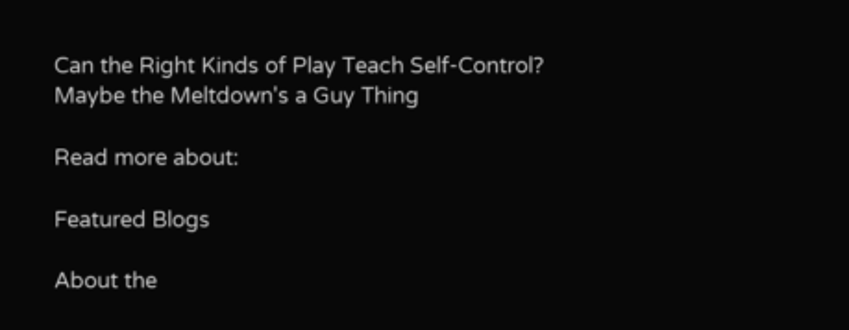Can the Right Kinds of Play Teach Self-Control?
Maybe the Meltdown's a Guy Thing

Read more about:

Featured Blogs

About the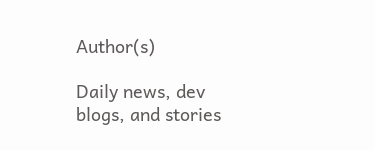Author(s)

Daily news, dev blogs, and stories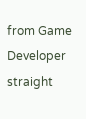from Game Developer straight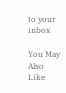to your inbox

You May Also Like